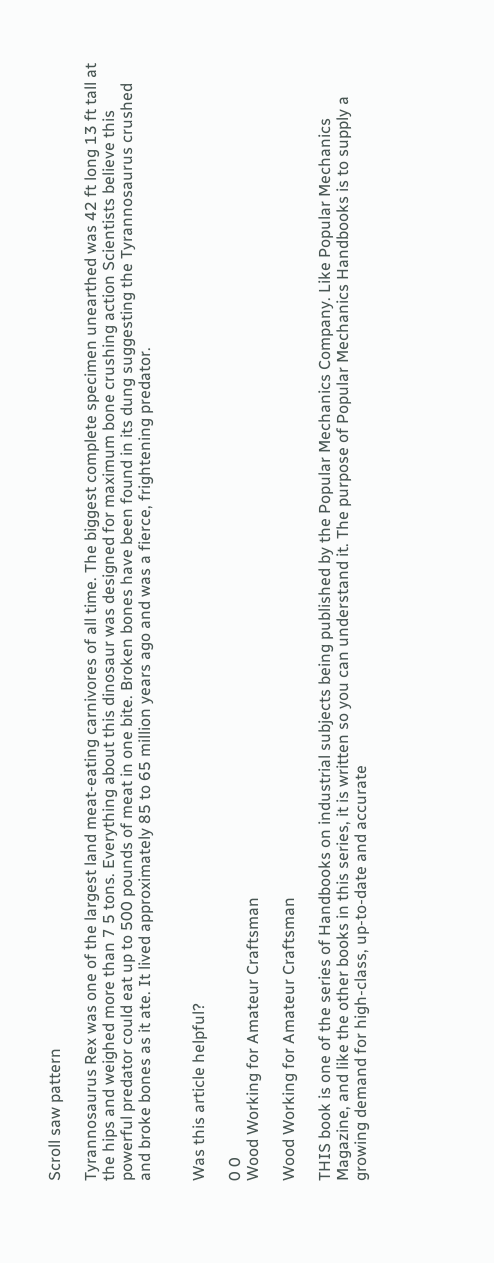Scroll saw pattern

Tyrannosaurus Rex was one of the largest land meat-eating carnivores of all time. The biggest complete specimen unearthed was 42 ft long 13 ft tall at the hips and weighed more than 7 5 tons. Everything about this dinosaur was designed for maximum bone crushing action Scientists believe this powerful predator could eat up to 500 pounds of meat in one bite. Broken bones have been found in its dung suggesting the Tyrannosaurus crushed and broke bones as it ate. It lived approximately 85 to 65 million years ago and was a fierce, frightening predator.


Was this article helpful?

0 0
Wood Working for Amateur Craftsman

Wood Working for Amateur Craftsman

THIS book is one of the series of Handbooks on industrial subjects being published by the Popular Mechanics Company. Like Popular Mechanics Magazine, and like the other books in this series, it is written so you can understand it. The purpose of Popular Mechanics Handbooks is to supply a growing demand for high-class, up-to-date and accurate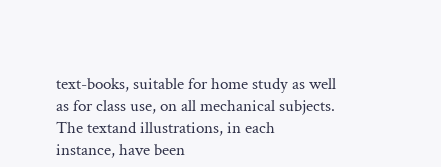text-books, suitable for home study as well as for class use, on all mechanical subjects. The textand illustrations, in each instance, have been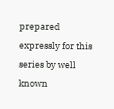prepared expressly for this series by well known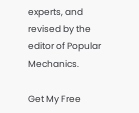experts, and revised by the editor of Popular Mechanics.

Get My Free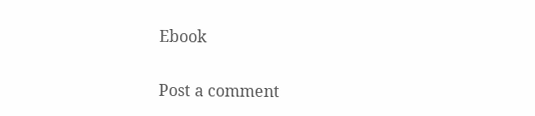Ebook

Post a comment